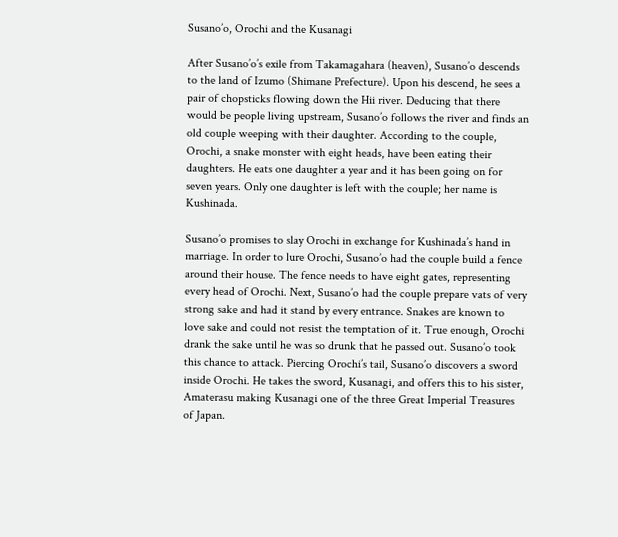Susano’o, Orochi and the Kusanagi

After Susano’o’s exile from Takamagahara (heaven), Susano’o descends to the land of Izumo (Shimane Prefecture). Upon his descend, he sees a pair of chopsticks flowing down the Hii river. Deducing that there would be people living upstream, Susano’o follows the river and finds an old couple weeping with their daughter. According to the couple, Orochi, a snake monster with eight heads, have been eating their daughters. He eats one daughter a year and it has been going on for seven years. Only one daughter is left with the couple; her name is Kushinada.

Susano’o promises to slay Orochi in exchange for Kushinada’s hand in marriage. In order to lure Orochi, Susano’o had the couple build a fence around their house. The fence needs to have eight gates, representing every head of Orochi. Next, Susano’o had the couple prepare vats of very strong sake and had it stand by every entrance. Snakes are known to love sake and could not resist the temptation of it. True enough, Orochi drank the sake until he was so drunk that he passed out. Susano’o took this chance to attack. Piercing Orochi’s tail, Susano’o discovers a sword inside Orochi. He takes the sword, Kusanagi, and offers this to his sister, Amaterasu making Kusanagi one of the three Great Imperial Treasures of Japan.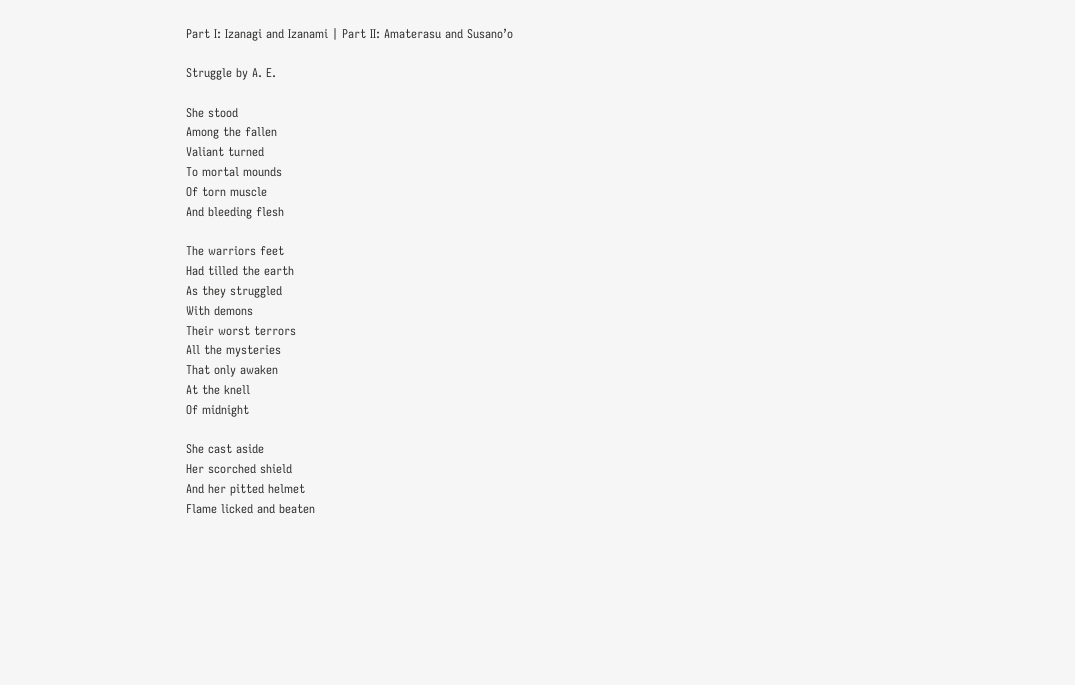Part I: Izanagi and Izanami | Part II: Amaterasu and Susano’o

Struggle by A. E.

She stood
Among the fallen
Valiant turned
To mortal mounds
Of torn muscle
And bleeding flesh

The warriors feet
Had tilled the earth
As they struggled
With demons
Their worst terrors
All the mysteries
That only awaken
At the knell
Of midnight

She cast aside
Her scorched shield
And her pitted helmet
Flame licked and beaten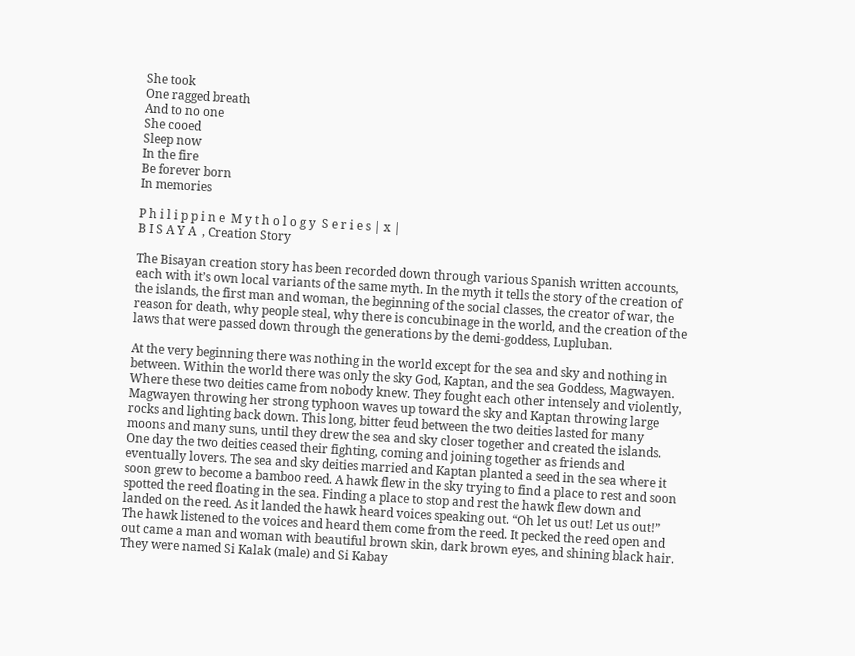She took
One ragged breath
And to no one
She cooed
Sleep now
In the fire
Be forever born
In memories

P h i l i p p i n e  M y t h o l o g y  S e r i e s | x |
B I S A Y A  , Creation Story

The Bisayan creation story has been recorded down through various Spanish written accounts, each with it’s own local variants of the same myth. In the myth it tells the story of the creation of the islands, the first man and woman, the beginning of the social classes, the creator of war, the reason for death, why people steal, why there is concubinage in the world, and the creation of the laws that were passed down through the generations by the demi-goddess, Lupluban.

At the very beginning there was nothing in the world except for the sea and sky and nothing in between. Within the world there was only the sky God, Kaptan, and the sea Goddess, Magwayen. Where these two deities came from nobody knew. They fought each other intensely and violently, Magwayen throwing her strong typhoon waves up toward the sky and Kaptan throwing large rocks and lighting back down. This long, bitter feud between the two deities lasted for many moons and many suns, until they drew the sea and sky closer together and created the islands. One day the two deities ceased their fighting, coming and joining together as friends and eventually lovers. The sea and sky deities married and Kaptan planted a seed in the sea where it soon grew to become a bamboo reed. A hawk flew in the sky trying to find a place to rest and soon spotted the reed floating in the sea. Finding a place to stop and rest the hawk flew down and landed on the reed. As it landed the hawk heard voices speaking out. “Oh let us out! Let us out!” The hawk listened to the voices and heard them come from the reed. It pecked the reed open and out came a man and woman with beautiful brown skin, dark brown eyes, and shining black hair. They were named Si Kalak (male) and Si Kabay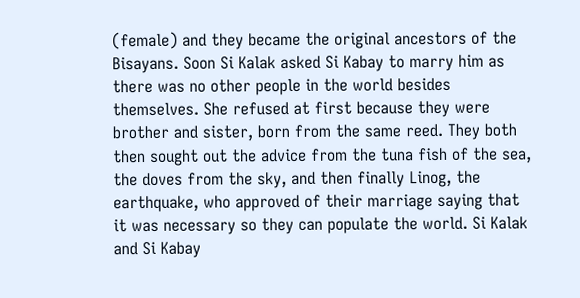(female) and they became the original ancestors of the Bisayans. Soon Si Kalak asked Si Kabay to marry him as there was no other people in the world besides themselves. She refused at first because they were brother and sister, born from the same reed. They both then sought out the advice from the tuna fish of the sea, the doves from the sky, and then finally Linog, the earthquake, who approved of their marriage saying that it was necessary so they can populate the world. Si Kalak and Si Kabay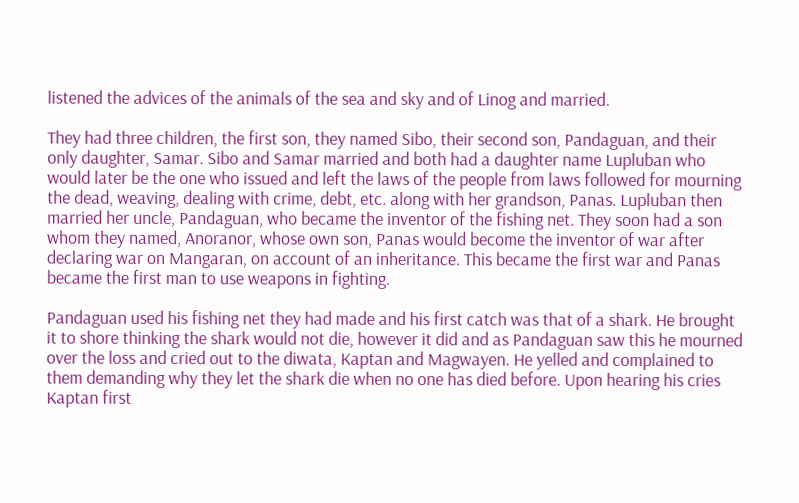listened the advices of the animals of the sea and sky and of Linog and married.

They had three children, the first son, they named Sibo, their second son, Pandaguan, and their only daughter, Samar. Sibo and Samar married and both had a daughter name Lupluban who would later be the one who issued and left the laws of the people from laws followed for mourning the dead, weaving, dealing with crime, debt, etc. along with her grandson, Panas. Lupluban then married her uncle, Pandaguan, who became the inventor of the fishing net. They soon had a son whom they named, Anoranor, whose own son, Panas would become the inventor of war after declaring war on Mangaran, on account of an inheritance. This became the first war and Panas became the first man to use weapons in fighting.

Pandaguan used his fishing net they had made and his first catch was that of a shark. He brought it to shore thinking the shark would not die, however it did and as Pandaguan saw this he mourned over the loss and cried out to the diwata, Kaptan and Magwayen. He yelled and complained to them demanding why they let the shark die when no one has died before. Upon hearing his cries Kaptan first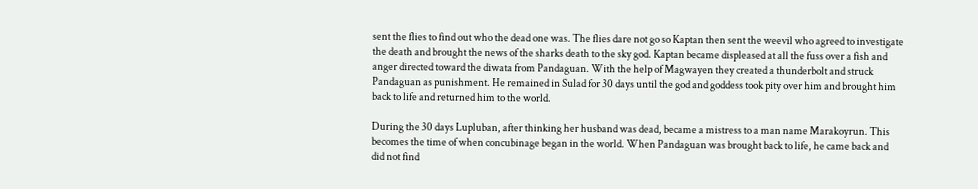sent the flies to find out who the dead one was. The flies dare not go so Kaptan then sent the weevil who agreed to investigate the death and brought the news of the sharks death to the sky god. Kaptan became displeased at all the fuss over a fish and anger directed toward the diwata from Pandaguan. With the help of Magwayen they created a thunderbolt and struck Pandaguan as punishment. He remained in Sulad for 30 days until the god and goddess took pity over him and brought him back to life and returned him to the world.

During the 30 days Lupluban, after thinking her husband was dead, became a mistress to a man name Marakoyrun. This becomes the time of when concubinage began in the world. When Pandaguan was brought back to life, he came back and did not find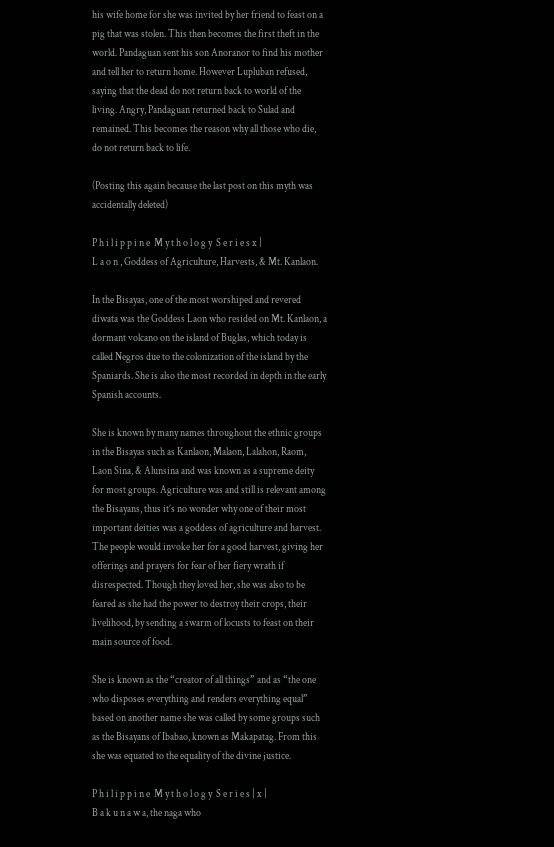his wife home for she was invited by her friend to feast on a pig that was stolen. This then becomes the first theft in the world. Pandaguan sent his son Anoranor to find his mother and tell her to return home. However Lupluban refused, saying that the dead do not return back to world of the living. Angry, Pandaguan returned back to Sulad and remained. This becomes the reason why all those who die, do not return back to life.

(Posting this again because the last post on this myth was accidentally deleted)

P h i l i p p i n e  M y t h o l o g y  S e r i e s x |
L a o n , Goddess of Agriculture, Harvests, & Mt. Kanlaon.

In the Bisayas, one of the most worshiped and revered diwata was the Goddess Laon who resided on Mt. Kanlaon, a dormant volcano on the island of Buglas, which today is called Negros due to the colonization of the island by the Spaniards. She is also the most recorded in depth in the early Spanish accounts.

She is known by many names throughout the ethnic groups in the Bisayas such as Kanlaon, Malaon, Lalahon, Raom, Laon Sina, & Alunsina and was known as a supreme deity for most groups. Agriculture was and still is relevant among the Bisayans, thus it’s no wonder why one of their most important deities was a goddess of agriculture and harvest. The people would invoke her for a good harvest, giving her offerings and prayers for fear of her fiery wrath if disrespected. Though they loved her, she was also to be feared as she had the power to destroy their crops, their livelihood, by sending a swarm of locusts to feast on their main source of food.

She is known as the “creator of all things” and as “the one who disposes everything and renders everything equal” based on another name she was called by some groups such as the Bisayans of Ibabao, known as Makapatag. From this she was equated to the equality of the divine justice.

P h i l i p p i n e  M y t h o l o g y  S e r i e s | x |
B a k u n a w a, the naga who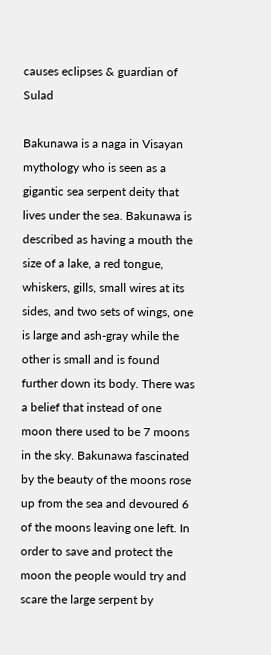causes eclipses & guardian of Sulad

Bakunawa is a naga in Visayan mythology who is seen as a gigantic sea serpent deity that lives under the sea. Bakunawa is described as having a mouth the size of a lake, a red tongue, whiskers, gills, small wires at its sides, and two sets of wings, one is large and ash-gray while the other is small and is found further down its body. There was a belief that instead of one moon there used to be 7 moons in the sky. Bakunawa fascinated by the beauty of the moons rose up from the sea and devoured 6 of the moons leaving one left. In order to save and protect the moon the people would try and scare the large serpent by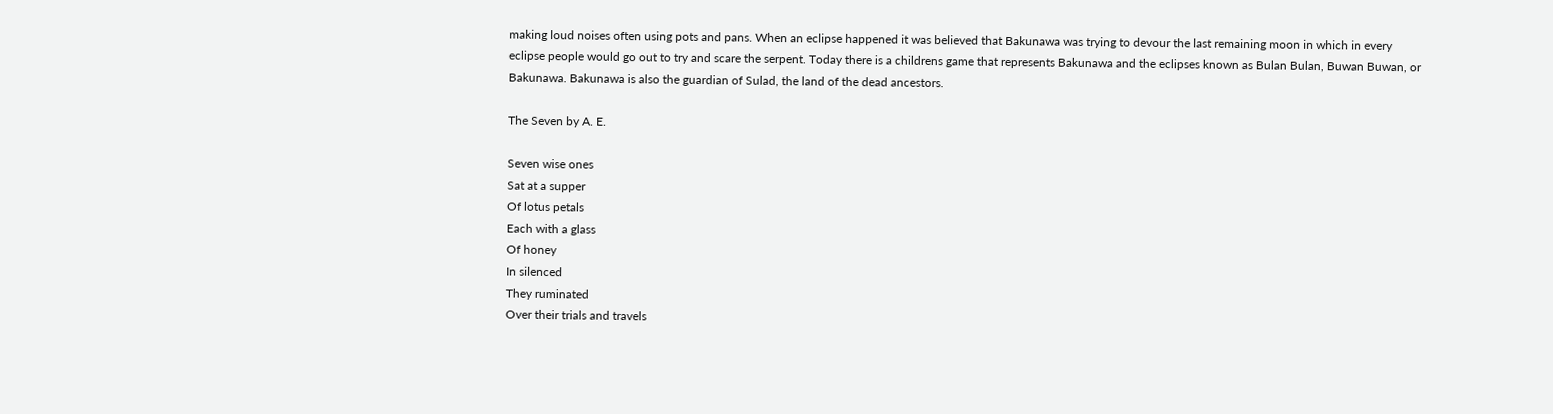making loud noises often using pots and pans. When an eclipse happened it was believed that Bakunawa was trying to devour the last remaining moon in which in every eclipse people would go out to try and scare the serpent. Today there is a childrens game that represents Bakunawa and the eclipses known as Bulan Bulan, Buwan Buwan, or Bakunawa. Bakunawa is also the guardian of Sulad, the land of the dead ancestors.

The Seven by A. E.

Seven wise ones
Sat at a supper
Of lotus petals
Each with a glass
Of honey
In silenced
They ruminated
Over their trials and travels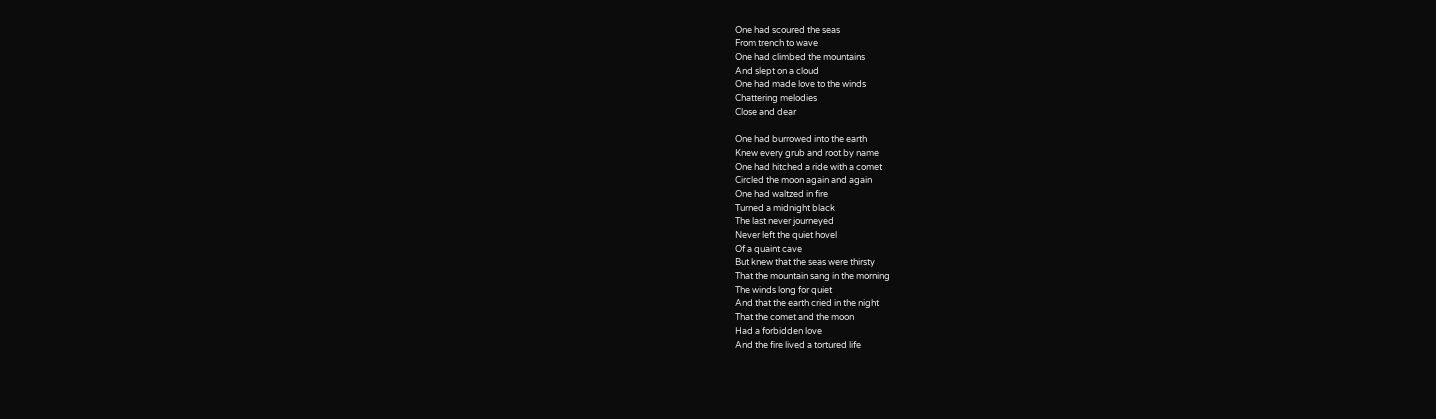One had scoured the seas
From trench to wave
One had climbed the mountains
And slept on a cloud
One had made love to the winds
Chattering melodies
Close and dear

One had burrowed into the earth
Knew every grub and root by name
One had hitched a ride with a comet
Circled the moon again and again
One had waltzed in fire
Turned a midnight black
The last never journeyed
Never left the quiet hovel
Of a quaint cave
But knew that the seas were thirsty
That the mountain sang in the morning
The winds long for quiet
And that the earth cried in the night
That the comet and the moon
Had a forbidden love
And the fire lived a tortured life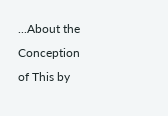...About the Conception of This by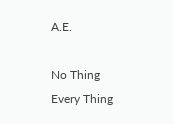A.E.

No Thing
Every Thing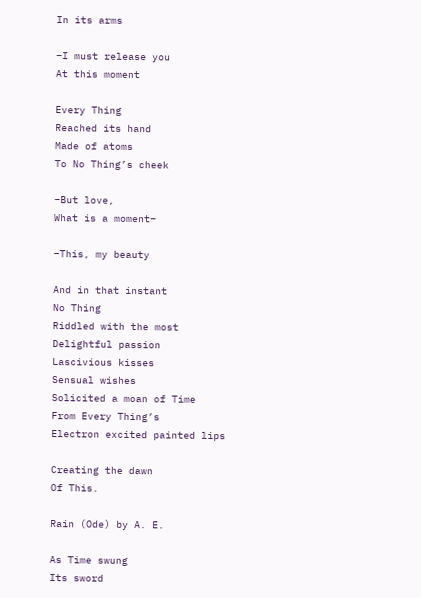In its arms

–I must release you
At this moment

Every Thing
Reached its hand
Made of atoms
To No Thing’s cheek

–But love,
What is a moment–

–This, my beauty

And in that instant
No Thing
Riddled with the most
Delightful passion
Lascivious kisses
Sensual wishes
Solicited a moan of Time
From Every Thing’s
Electron excited painted lips

Creating the dawn
Of This.

Rain (Ode) by A. E.

As Time swung
Its sword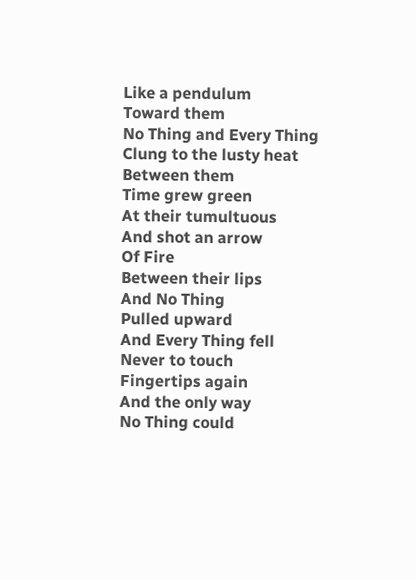Like a pendulum
Toward them
No Thing and Every Thing
Clung to the lusty heat
Between them
Time grew green
At their tumultuous
And shot an arrow
Of Fire
Between their lips
And No Thing
Pulled upward
And Every Thing fell
Never to touch
Fingertips again
And the only way
No Thing could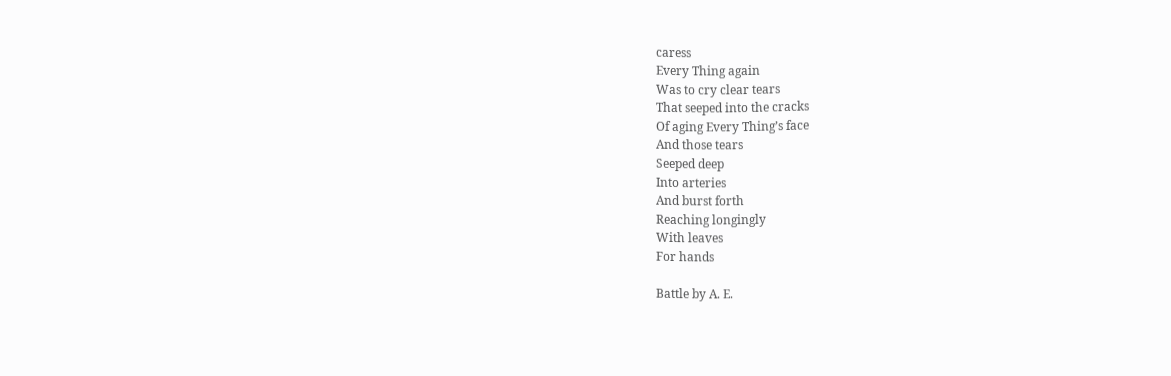caress
Every Thing again
Was to cry clear tears
That seeped into the cracks
Of aging Every Thing’s face
And those tears
Seeped deep
Into arteries
And burst forth
Reaching longingly
With leaves
For hands

Battle by A. E.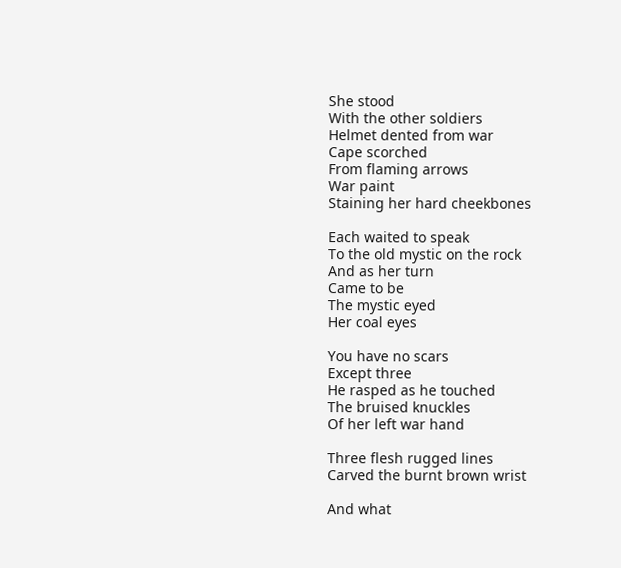She stood
With the other soldiers
Helmet dented from war
Cape scorched
From flaming arrows
War paint
Staining her hard cheekbones

Each waited to speak
To the old mystic on the rock
And as her turn
Came to be
The mystic eyed
Her coal eyes

You have no scars
Except three
He rasped as he touched
The bruised knuckles
Of her left war hand

Three flesh rugged lines
Carved the burnt brown wrist

And what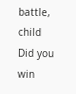battle, child
Did you win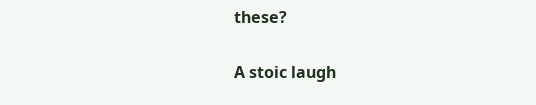these?

A stoic laugh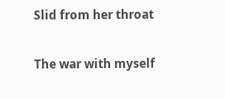Slid from her throat

The war with myself